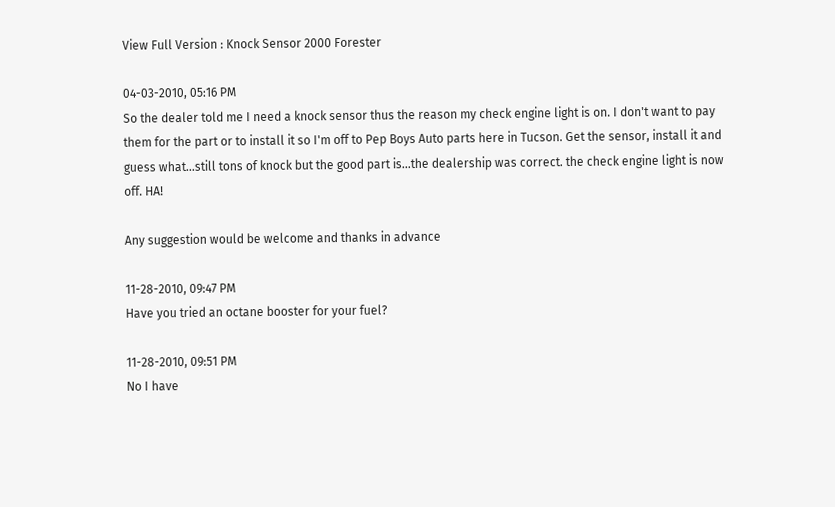View Full Version : Knock Sensor 2000 Forester

04-03-2010, 05:16 PM
So the dealer told me I need a knock sensor thus the reason my check engine light is on. I don't want to pay them for the part or to install it so I'm off to Pep Boys Auto parts here in Tucson. Get the sensor, install it and guess what...still tons of knock but the good part is...the dealership was correct. the check engine light is now off. HA!

Any suggestion would be welcome and thanks in advance

11-28-2010, 09:47 PM
Have you tried an octane booster for your fuel?

11-28-2010, 09:51 PM
No I have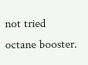not tried octane booster.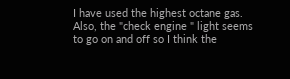I have used the highest octane gas. Also, the "check engine " light seems to go on and off so I think the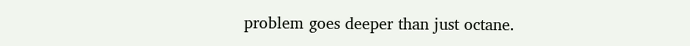problem goes deeper than just octane.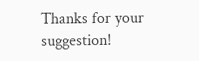Thanks for your suggestion!